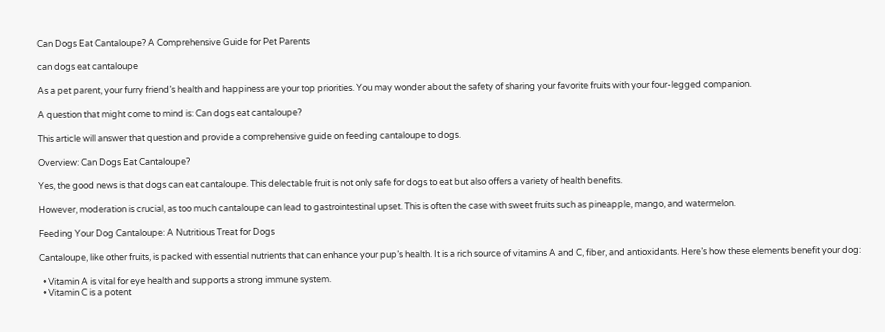Can Dogs Eat Cantaloupe? A Comprehensive Guide for Pet Parents

can dogs eat cantaloupe

As a pet parent, your furry friend’s health and happiness are your top priorities. You may wonder about the safety of sharing your favorite fruits with your four-legged companion.

A question that might come to mind is: Can dogs eat cantaloupe?

This article will answer that question and provide a comprehensive guide on feeding cantaloupe to dogs.

Overview: Can Dogs Eat Cantaloupe?

Yes, the good news is that dogs can eat cantaloupe. This delectable fruit is not only safe for dogs to eat but also offers a variety of health benefits.

However, moderation is crucial, as too much cantaloupe can lead to gastrointestinal upset. This is often the case with sweet fruits such as pineapple, mango, and watermelon.

Feeding Your Dog Cantaloupe: A Nutritious Treat for Dogs

Cantaloupe, like other fruits, is packed with essential nutrients that can enhance your pup’s health. It is a rich source of vitamins A and C, fiber, and antioxidants. Here’s how these elements benefit your dog:

  • Vitamin A is vital for eye health and supports a strong immune system.
  • Vitamin C is a potent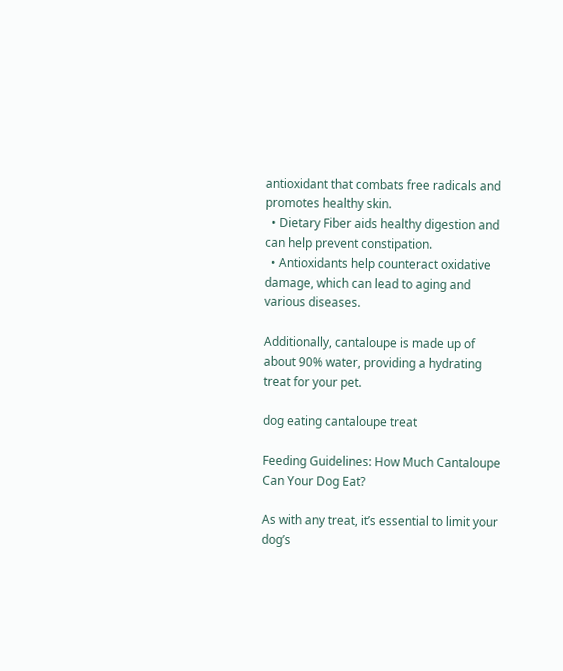antioxidant that combats free radicals and promotes healthy skin.
  • Dietary Fiber aids healthy digestion and can help prevent constipation.
  • Antioxidants help counteract oxidative damage, which can lead to aging and various diseases.

Additionally, cantaloupe is made up of about 90% water, providing a hydrating treat for your pet.

dog eating cantaloupe treat

Feeding Guidelines: How Much Cantaloupe Can Your Dog Eat?

As with any treat, it’s essential to limit your dog’s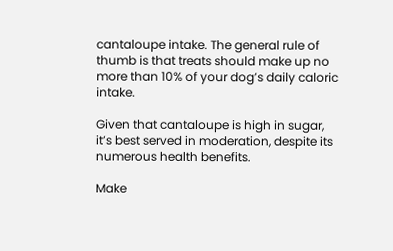cantaloupe intake. The general rule of thumb is that treats should make up no more than 10% of your dog’s daily caloric intake.

Given that cantaloupe is high in sugar, it’s best served in moderation, despite its numerous health benefits.

Make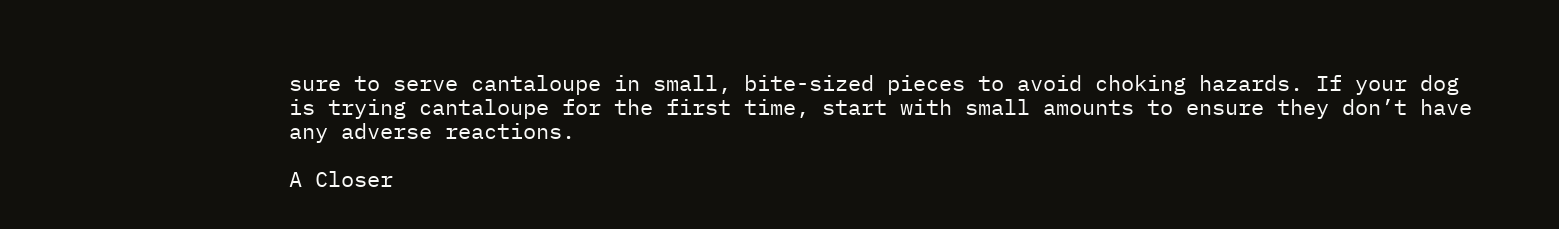sure to serve cantaloupe in small, bite-sized pieces to avoid choking hazards. If your dog is trying cantaloupe for the first time, start with small amounts to ensure they don’t have any adverse reactions.

A Closer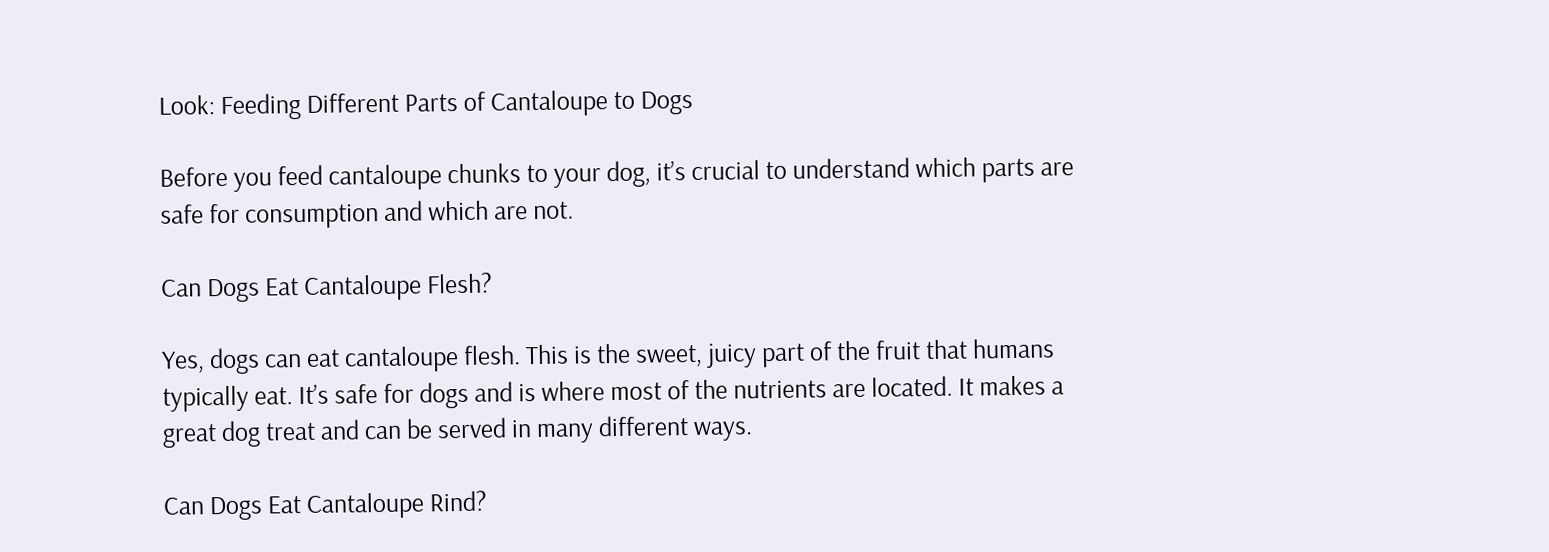Look: Feeding Different Parts of Cantaloupe to Dogs

Before you feed cantaloupe chunks to your dog, it’s crucial to understand which parts are safe for consumption and which are not.

Can Dogs Eat Cantaloupe Flesh?

Yes, dogs can eat cantaloupe flesh. This is the sweet, juicy part of the fruit that humans typically eat. It’s safe for dogs and is where most of the nutrients are located. It makes a great dog treat and can be served in many different ways.

Can Dogs Eat Cantaloupe Rind?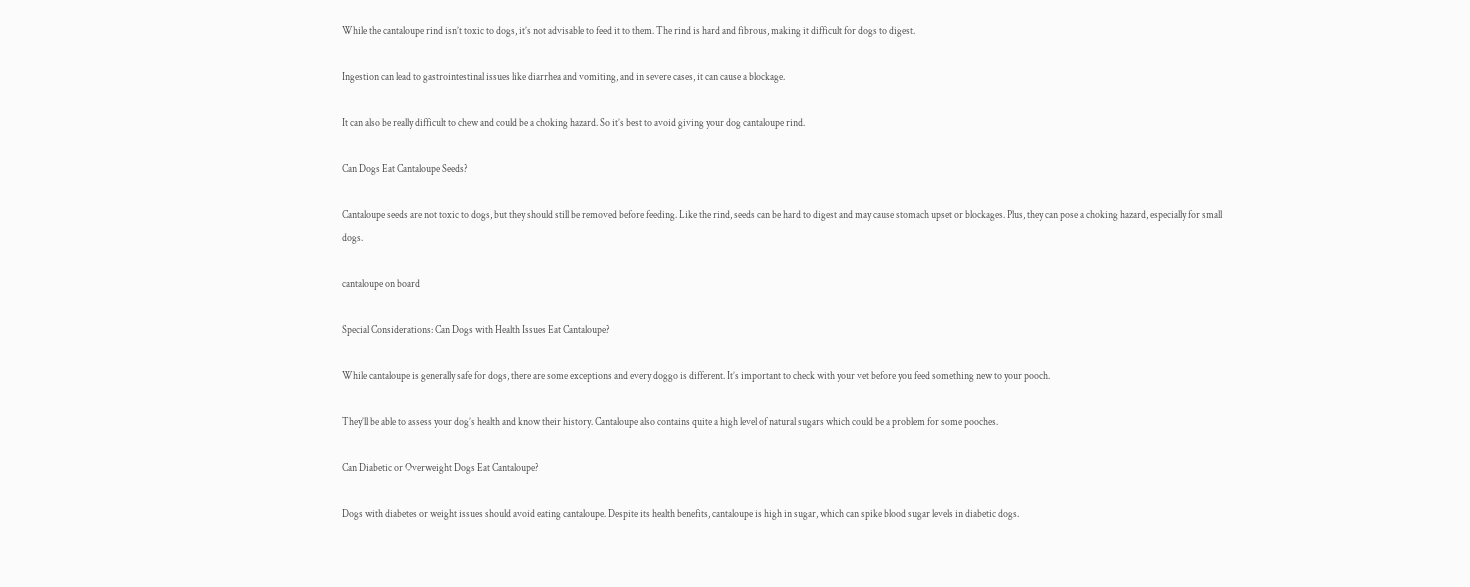While the cantaloupe rind isn’t toxic to dogs, it’s not advisable to feed it to them. The rind is hard and fibrous, making it difficult for dogs to digest.

Ingestion can lead to gastrointestinal issues like diarrhea and vomiting, and in severe cases, it can cause a blockage.

It can also be really difficult to chew and could be a choking hazard. So it’s best to avoid giving your dog cantaloupe rind.

Can Dogs Eat Cantaloupe Seeds?

Cantaloupe seeds are not toxic to dogs, but they should still be removed before feeding. Like the rind, seeds can be hard to digest and may cause stomach upset or blockages. Plus, they can pose a choking hazard, especially for small dogs.

cantaloupe on board

Special Considerations: Can Dogs with Health Issues Eat Cantaloupe?

While cantaloupe is generally safe for dogs, there are some exceptions and every doggo is different. It’s important to check with your vet before you feed something new to your pooch.

They’ll be able to assess your dog’s health and know their history. Cantaloupe also contains quite a high level of natural sugars which could be a problem for some pooches.

Can Diabetic or Overweight Dogs Eat Cantaloupe?

Dogs with diabetes or weight issues should avoid eating cantaloupe. Despite its health benefits, cantaloupe is high in sugar, which can spike blood sugar levels in diabetic dogs.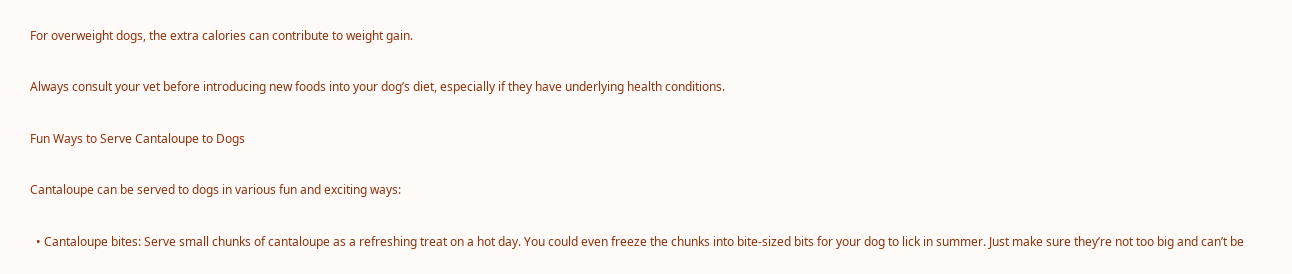For overweight dogs, the extra calories can contribute to weight gain.

Always consult your vet before introducing new foods into your dog’s diet, especially if they have underlying health conditions.

Fun Ways to Serve Cantaloupe to Dogs

Cantaloupe can be served to dogs in various fun and exciting ways:

  • Cantaloupe bites: Serve small chunks of cantaloupe as a refreshing treat on a hot day. You could even freeze the chunks into bite-sized bits for your dog to lick in summer. Just make sure they’re not too big and can’t be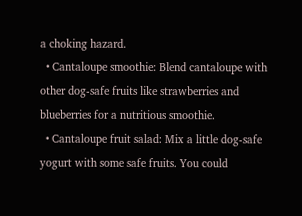a choking hazard.
  • Cantaloupe smoothie: Blend cantaloupe with other dog-safe fruits like strawberries and blueberries for a nutritious smoothie.
  • Cantaloupe fruit salad: Mix a little dog-safe yogurt with some safe fruits. You could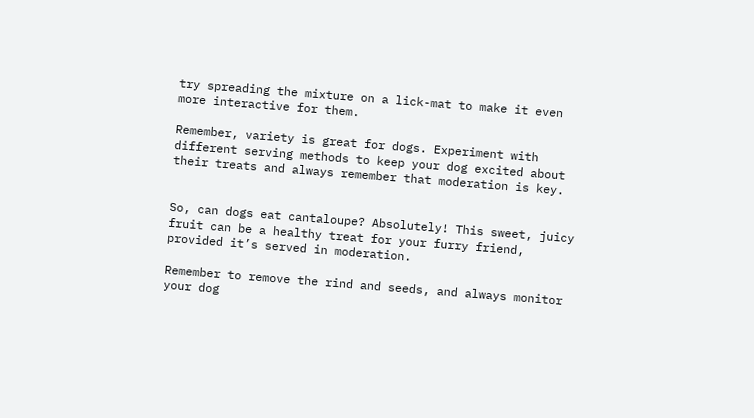try spreading the mixture on a lick-mat to make it even more interactive for them.

Remember, variety is great for dogs. Experiment with different serving methods to keep your dog excited about their treats and always remember that moderation is key.


So, can dogs eat cantaloupe? Absolutely! This sweet, juicy fruit can be a healthy treat for your furry friend, provided it’s served in moderation.

Remember to remove the rind and seeds, and always monitor your dog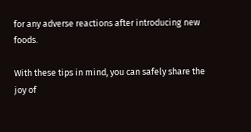for any adverse reactions after introducing new foods.

With these tips in mind, you can safely share the joy of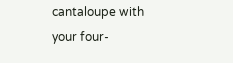cantaloupe with your four-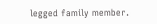legged family member.